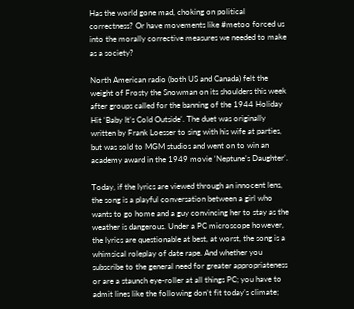Has the world gone mad, choking on political correctness? Or have movements like #metoo forced us into the morally corrective measures we needed to make as a society?

North American radio (both US and Canada) felt the weight of Frosty the Snowman on its shoulders this week after groups called for the banning of the 1944 Holiday Hit ‘Baby It’s Cold Outside’. The duet was originally written by Frank Loesser to sing with his wife at parties, but was sold to MGM studios and went on to win an academy award in the 1949 movie ‘Neptune’s Daughter’.

Today, if the lyrics are viewed through an innocent lens, the song is a playful conversation between a girl who wants to go home and a guy convincing her to stay as the weather is dangerous. Under a PC microscope however, the lyrics are questionable at best, at worst, the song is a whimsical roleplay of date rape. And whether you subscribe to the general need for greater appropriateness or are a staunch eye-roller at all things PC; you have to admit lines like the following don’t fit today’s climate;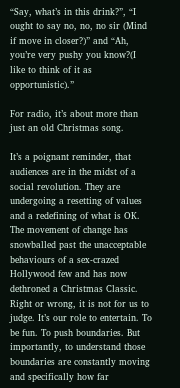“Say, what’s in this drink?”, “I ought to say no, no, no sir (Mind if move in closer?)” and “Ah, you’re very pushy you know?(I like to think of it as opportunistic).”

For radio, it’s about more than just an old Christmas song.

It’s a poignant reminder, that audiences are in the midst of a social revolution. They are undergoing a resetting of values and a redefining of what is OK. The movement of change has snowballed past the unacceptable behaviours of a sex-crazed Hollywood few and has now dethroned a Christmas Classic. Right or wrong, it is not for us to judge. It’s our role to entertain. To be fun. To push boundaries. But importantly, to understand those boundaries are constantly moving and specifically how far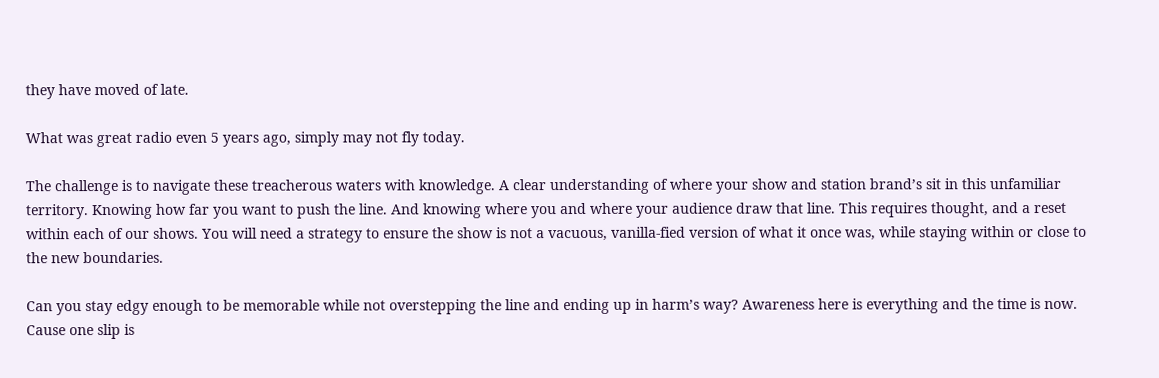they have moved of late.

What was great radio even 5 years ago, simply may not fly today.

The challenge is to navigate these treacherous waters with knowledge. A clear understanding of where your show and station brand’s sit in this unfamiliar territory. Knowing how far you want to push the line. And knowing where you and where your audience draw that line. This requires thought, and a reset within each of our shows. You will need a strategy to ensure the show is not a vacuous, vanilla-fied version of what it once was, while staying within or close to the new boundaries.

Can you stay edgy enough to be memorable while not overstepping the line and ending up in harm’s way? Awareness here is everything and the time is now. Cause one slip is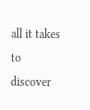all it takes to discover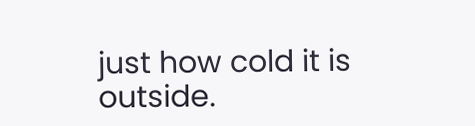just how cold it is outside.